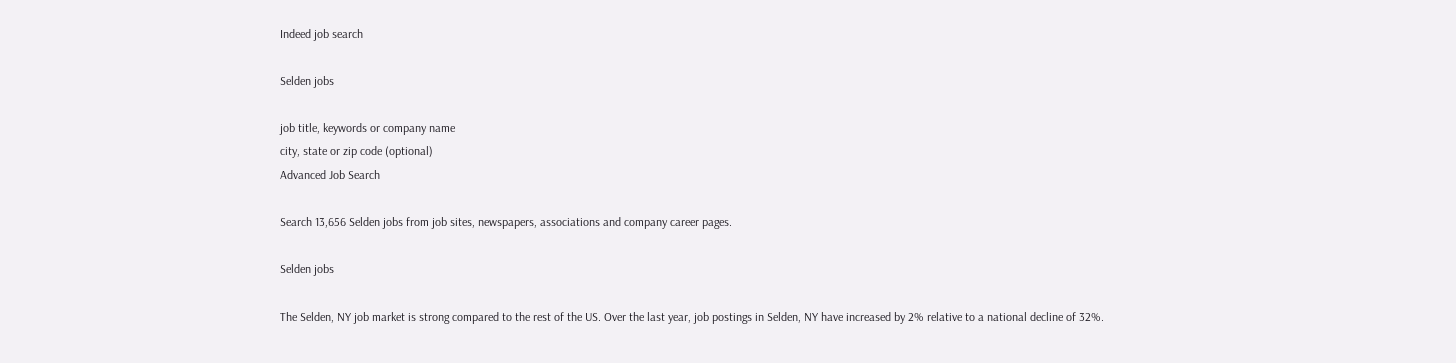Indeed job search

Selden jobs

job title, keywords or company name
city, state or zip code (optional)
Advanced Job Search

Search 13,656 Selden jobs from job sites, newspapers, associations and company career pages.

Selden jobs

The Selden, NY job market is strong compared to the rest of the US. Over the last year, job postings in Selden, NY have increased by 2% relative to a national decline of 32%.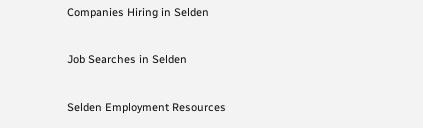Companies Hiring in Selden

Job Searches in Selden

Selden Employment Resources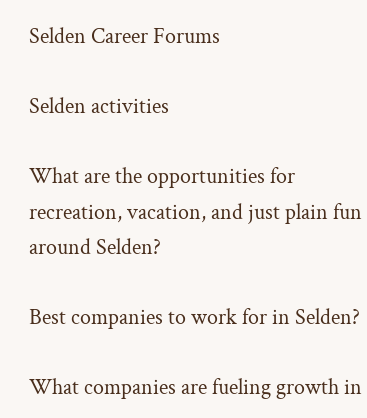Selden Career Forums

Selden activities

What are the opportunities for recreation, vacation, and just plain fun around Selden?

Best companies to work for in Selden?

What companies are fueling growth in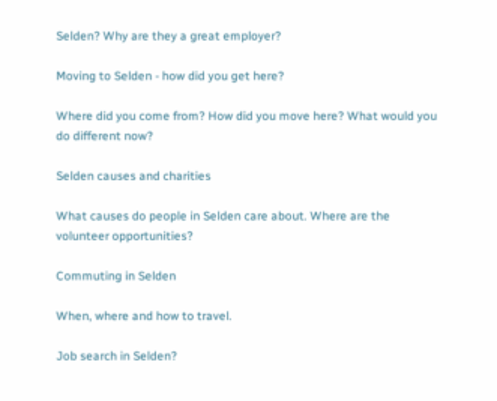Selden? Why are they a great employer?

Moving to Selden - how did you get here?

Where did you come from? How did you move here? What would you do different now?

Selden causes and charities

What causes do people in Selden care about. Where are the volunteer opportunities?

Commuting in Selden

When, where and how to travel.

Job search in Selden?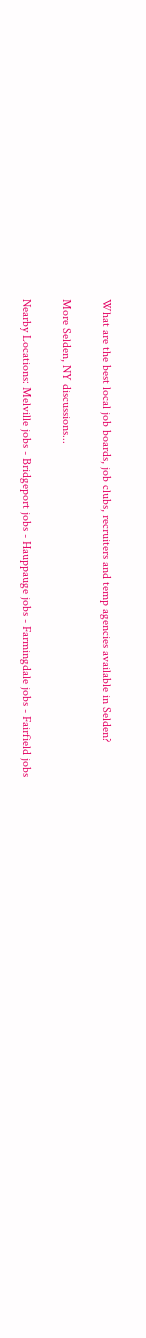What are the best local job boards, job clubs, recruiters and temp agencies available in Selden?

More Selden, NY discussions...

Nearby Locations: Melville jobs - Bridgeport jobs - Hauppauge jobs - Farmingdale jobs - Fairfield jobs